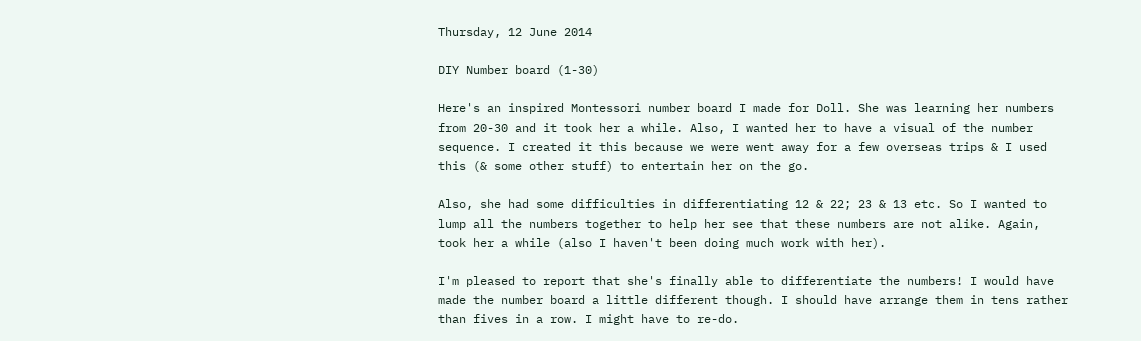Thursday, 12 June 2014

DIY Number board (1-30)

Here's an inspired Montessori number board I made for Doll. She was learning her numbers from 20-30 and it took her a while. Also, I wanted her to have a visual of the number sequence. I created it this because we were went away for a few overseas trips & I used this (& some other stuff) to entertain her on the go.

Also, she had some difficulties in differentiating 12 & 22; 23 & 13 etc. So I wanted to lump all the numbers together to help her see that these numbers are not alike. Again, took her a while (also I haven't been doing much work with her).

I'm pleased to report that she's finally able to differentiate the numbers! I would have made the number board a little different though. I should have arrange them in tens rather than fives in a row. I might have to re-do.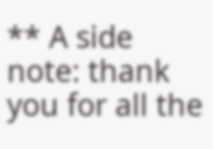** A side note: thank you for all the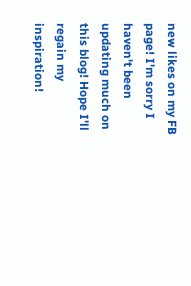new likes on my FB page! I'm sorry I haven't been updating much on this blog! Hope I'll regain my inspiration!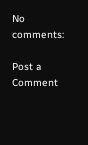No comments:

Post a Comment